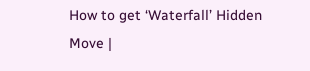How to get ‘Waterfall’ Hidden Move |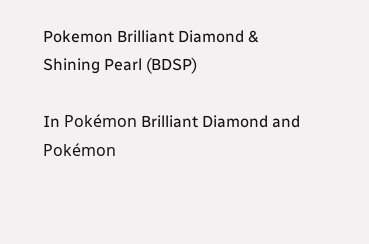Pokemon Brilliant Diamond & Shining Pearl (BDSP)

In Pokémon Brilliant Diamond and Pokémon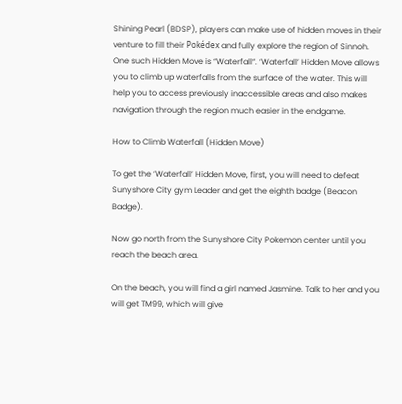Shining Pearl (BDSP), players can make use of hidden moves in their venture to fill their Pokédex and fully explore the region of Sinnoh. One such Hidden Move is “Waterfall“. ‘Waterfall’ Hidden Move allows you to climb up waterfalls from the surface of the water. This will help you to access previously inaccessible areas and also makes navigation through the region much easier in the endgame.

How to Climb Waterfall (Hidden Move)

To get the ‘Waterfall’ Hidden Move, first, you will need to defeat Sunyshore City gym Leader and get the eighth badge (Beacon Badge).

Now go north from the Sunyshore City Pokemon center until you reach the beach area.

On the beach, you will find a girl named Jasmine. Talk to her and you will get TM99, which will give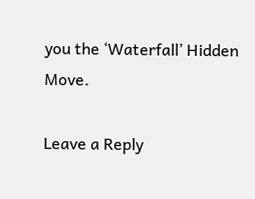you the ‘Waterfall’ Hidden Move.

Leave a Reply